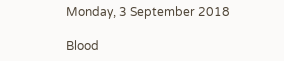Monday, 3 September 2018

Blood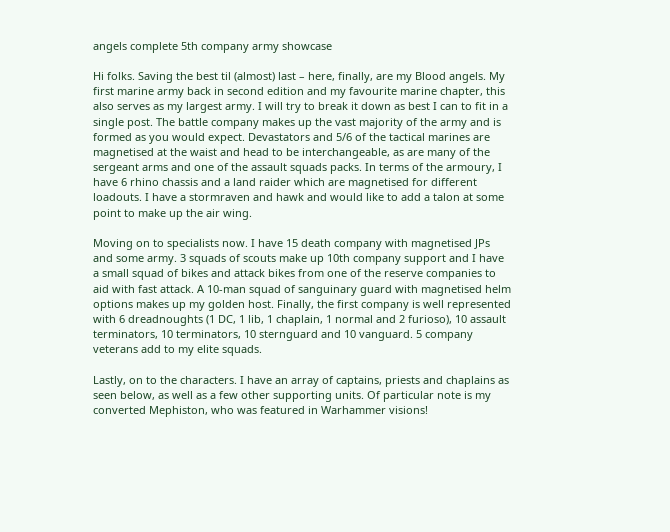angels complete 5th company army showcase

Hi folks. Saving the best til (almost) last – here, finally, are my Blood angels. My first marine army back in second edition and my favourite marine chapter, this also serves as my largest army. I will try to break it down as best I can to fit in a single post. The battle company makes up the vast majority of the army and is formed as you would expect. Devastators and 5/6 of the tactical marines are magnetised at the waist and head to be interchangeable, as are many of the sergeant arms and one of the assault squads packs. In terms of the armoury, I have 6 rhino chassis and a land raider which are magnetised for different loadouts. I have a stormraven and hawk and would like to add a talon at some point to make up the air wing.

Moving on to specialists now. I have 15 death company with magnetised JPs and some army. 3 squads of scouts make up 10th company support and I have a small squad of bikes and attack bikes from one of the reserve companies to aid with fast attack. A 10-man squad of sanguinary guard with magnetised helm options makes up my golden host. Finally, the first company is well represented with 6 dreadnoughts (1 DC, 1 lib, 1 chaplain, 1 normal and 2 furioso), 10 assault terminators, 10 terminators, 10 sternguard and 10 vanguard. 5 company veterans add to my elite squads.

Lastly, on to the characters. I have an array of captains, priests and chaplains as seen below, as well as a few other supporting units. Of particular note is my converted Mephiston, who was featured in Warhammer visions!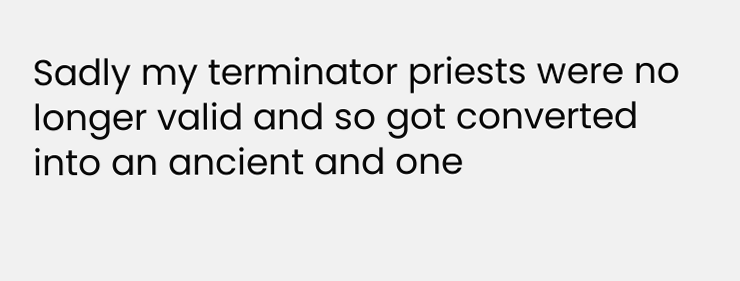Sadly my terminator priests were no longer valid and so got converted into an ancient and one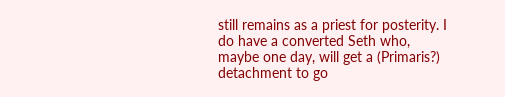still remains as a priest for posterity. I do have a converted Seth who, maybe one day, will get a (Primaris?) detachment to go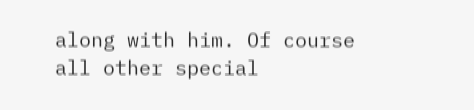along with him. Of course all other special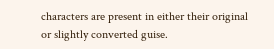characters are present in either their original or slightly converted guise.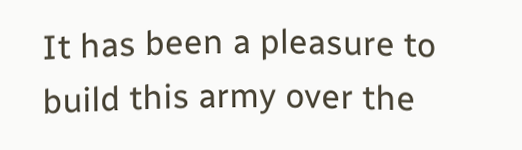It has been a pleasure to build this army over the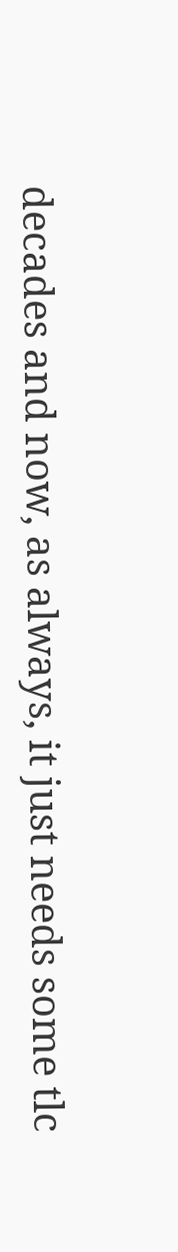decades and now, as always, it just needs some tlc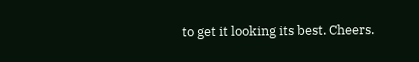to get it looking its best. Cheers.